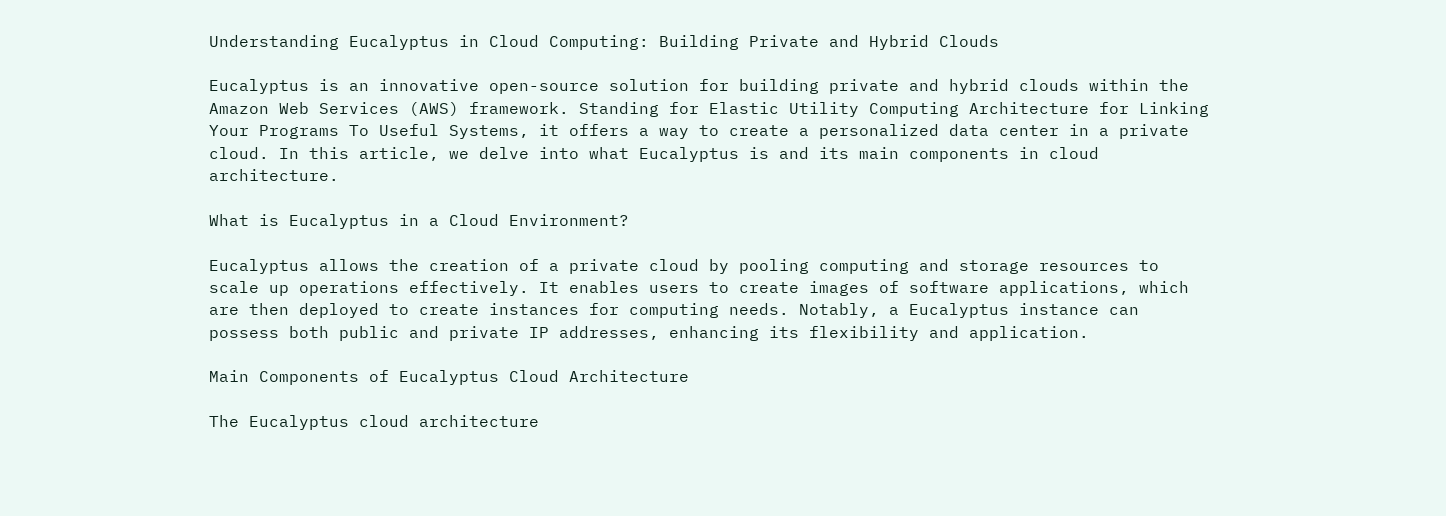Understanding Eucalyptus in Cloud Computing: Building Private and Hybrid Clouds

Eucalyptus is an innovative open-source solution for building private and hybrid clouds within the Amazon Web Services (AWS) framework. Standing for Elastic Utility Computing Architecture for Linking Your Programs To Useful Systems, it offers a way to create a personalized data center in a private cloud. In this article, we delve into what Eucalyptus is and its main components in cloud architecture.

What is Eucalyptus in a Cloud Environment?

Eucalyptus allows the creation of a private cloud by pooling computing and storage resources to scale up operations effectively. It enables users to create images of software applications, which are then deployed to create instances for computing needs. Notably, a Eucalyptus instance can possess both public and private IP addresses, enhancing its flexibility and application.

Main Components of Eucalyptus Cloud Architecture

The Eucalyptus cloud architecture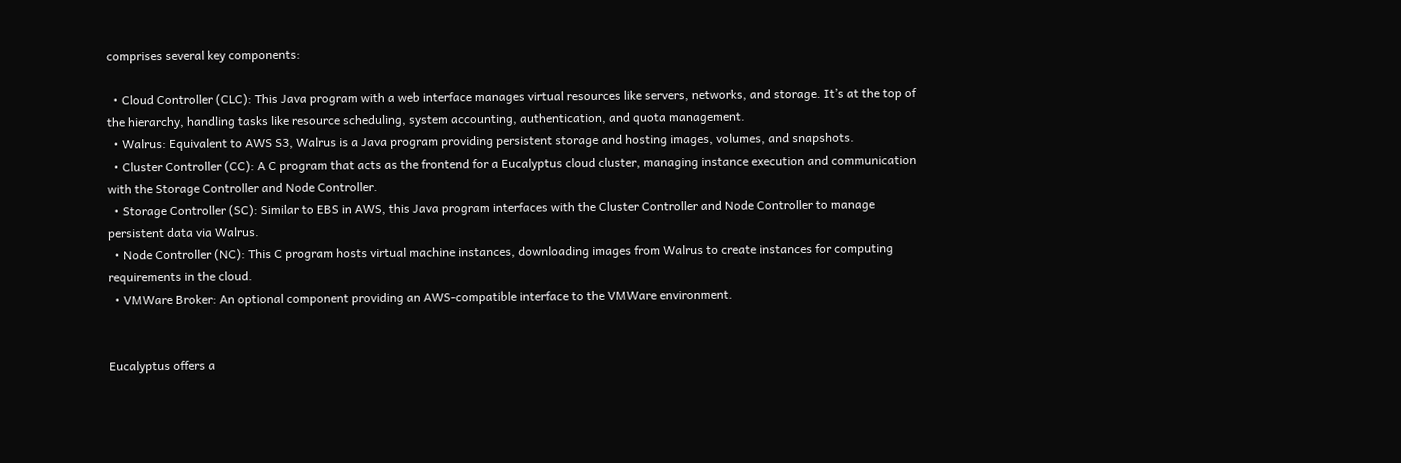comprises several key components:

  • Cloud Controller (CLC): This Java program with a web interface manages virtual resources like servers, networks, and storage. It’s at the top of the hierarchy, handling tasks like resource scheduling, system accounting, authentication, and quota management.
  • Walrus: Equivalent to AWS S3, Walrus is a Java program providing persistent storage and hosting images, volumes, and snapshots.
  • Cluster Controller (CC): A C program that acts as the frontend for a Eucalyptus cloud cluster, managing instance execution and communication with the Storage Controller and Node Controller.
  • Storage Controller (SC): Similar to EBS in AWS, this Java program interfaces with the Cluster Controller and Node Controller to manage persistent data via Walrus.
  • Node Controller (NC): This C program hosts virtual machine instances, downloading images from Walrus to create instances for computing requirements in the cloud.
  • VMWare Broker: An optional component providing an AWS-compatible interface to the VMWare environment.


Eucalyptus offers a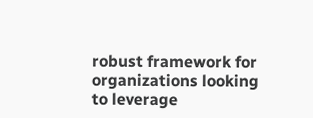robust framework for organizations looking to leverage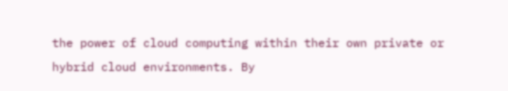the power of cloud computing within their own private or hybrid cloud environments. By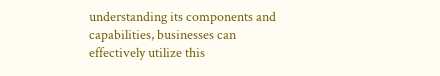understanding its components and capabilities, businesses can effectively utilize this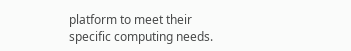platform to meet their specific computing needs.